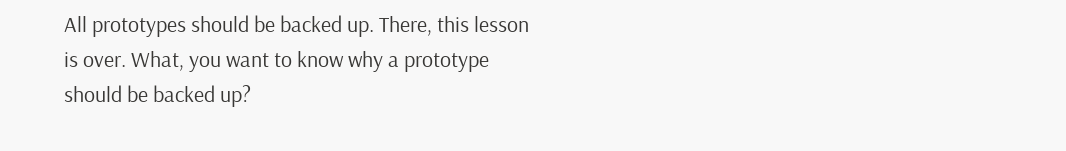All prototypes should be backed up. There, this lesson is over. What, you want to know why a prototype should be backed up?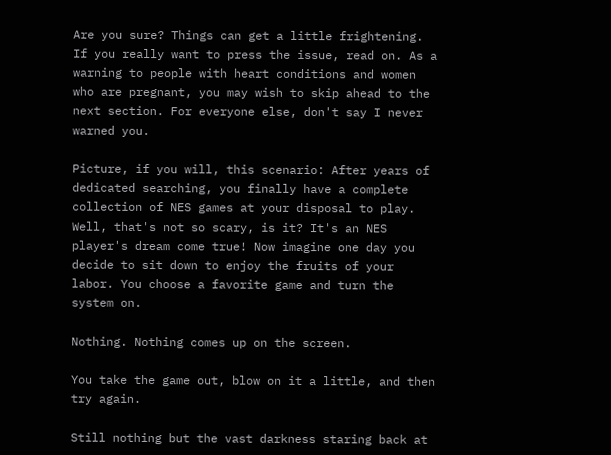Are you sure? Things can get a little frightening. If you really want to press the issue, read on. As a warning to people with heart conditions and women who are pregnant, you may wish to skip ahead to the next section. For everyone else, don't say I never warned you.

Picture, if you will, this scenario: After years of dedicated searching, you finally have a complete collection of NES games at your disposal to play. Well, that's not so scary, is it? It's an NES player's dream come true! Now imagine one day you decide to sit down to enjoy the fruits of your labor. You choose a favorite game and turn the system on.

Nothing. Nothing comes up on the screen.

You take the game out, blow on it a little, and then try again.

Still nothing but the vast darkness staring back at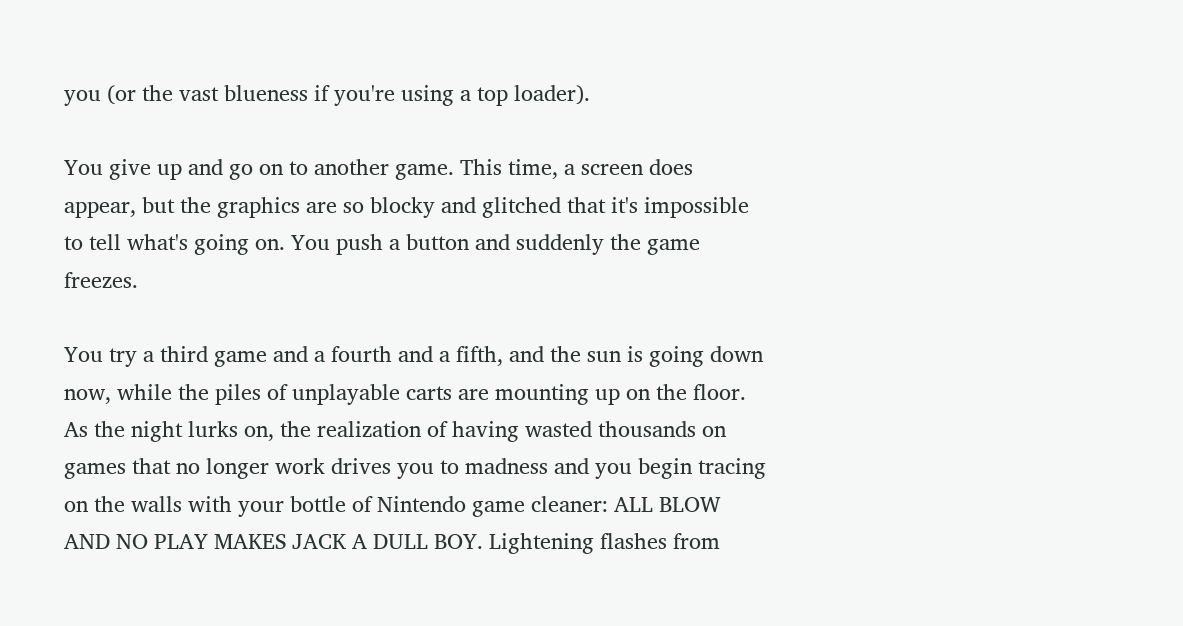you (or the vast blueness if you're using a top loader).

You give up and go on to another game. This time, a screen does appear, but the graphics are so blocky and glitched that it's impossible to tell what's going on. You push a button and suddenly the game freezes.

You try a third game and a fourth and a fifth, and the sun is going down now, while the piles of unplayable carts are mounting up on the floor. As the night lurks on, the realization of having wasted thousands on games that no longer work drives you to madness and you begin tracing on the walls with your bottle of Nintendo game cleaner: ALL BLOW AND NO PLAY MAKES JACK A DULL BOY. Lightening flashes from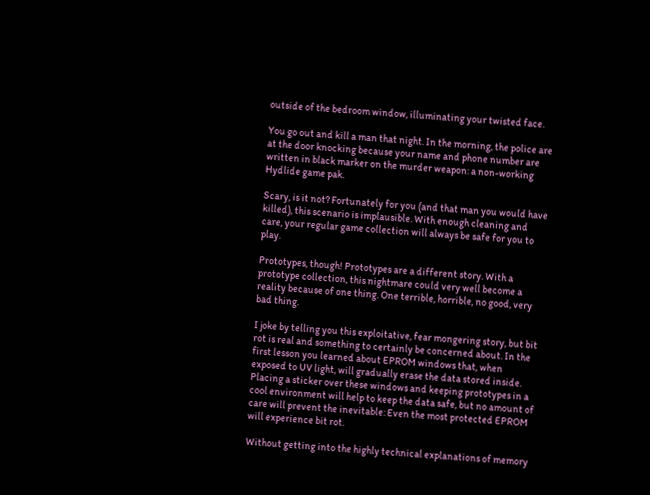outside of the bedroom window, illuminating your twisted face.

You go out and kill a man that night. In the morning, the police are at the door knocking because your name and phone number are written in black marker on the murder weapon: a non-working Hydlide game pak.

Scary, is it not? Fortunately for you (and that man you would have killed), this scenario is implausible. With enough cleaning and care, your regular game collection will always be safe for you to play.

Prototypes, though! Prototypes are a different story. With a prototype collection, this nightmare could very well become a reality because of one thing. One terrible, horrible, no good, very bad thing.

I joke by telling you this exploitative, fear mongering story, but bit rot is real and something to certainly be concerned about. In the first lesson you learned about EPROM windows that, when exposed to UV light, will gradually erase the data stored inside. Placing a sticker over these windows and keeping prototypes in a cool environment will help to keep the data safe, but no amount of care will prevent the inevitable: Even the most protected EPROM will experience bit rot.

Without getting into the highly technical explanations of memory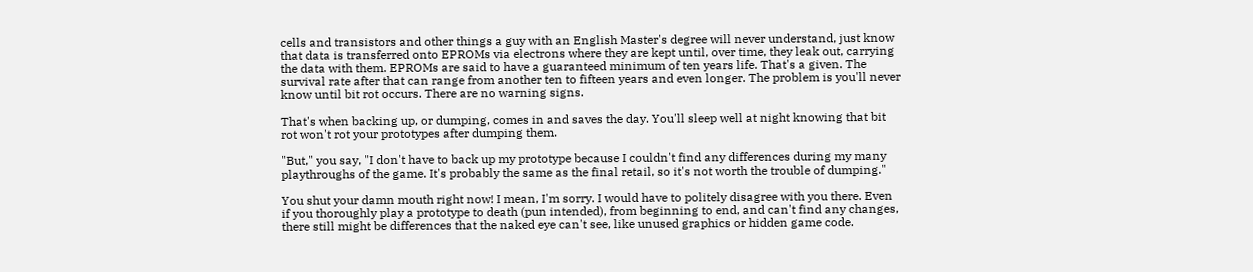cells and transistors and other things a guy with an English Master's degree will never understand, just know that data is transferred onto EPROMs via electrons where they are kept until, over time, they leak out, carrying the data with them. EPROMs are said to have a guaranteed minimum of ten years life. That's a given. The survival rate after that can range from another ten to fifteen years and even longer. The problem is you'll never know until bit rot occurs. There are no warning signs.

That's when backing up, or dumping, comes in and saves the day. You'll sleep well at night knowing that bit rot won't rot your prototypes after dumping them.

"But," you say, "I don't have to back up my prototype because I couldn't find any differences during my many playthroughs of the game. It's probably the same as the final retail, so it's not worth the trouble of dumping."

You shut your damn mouth right now! I mean, I'm sorry. I would have to politely disagree with you there. Even if you thoroughly play a prototype to death (pun intended), from beginning to end, and can't find any changes, there still might be differences that the naked eye can't see, like unused graphics or hidden game code.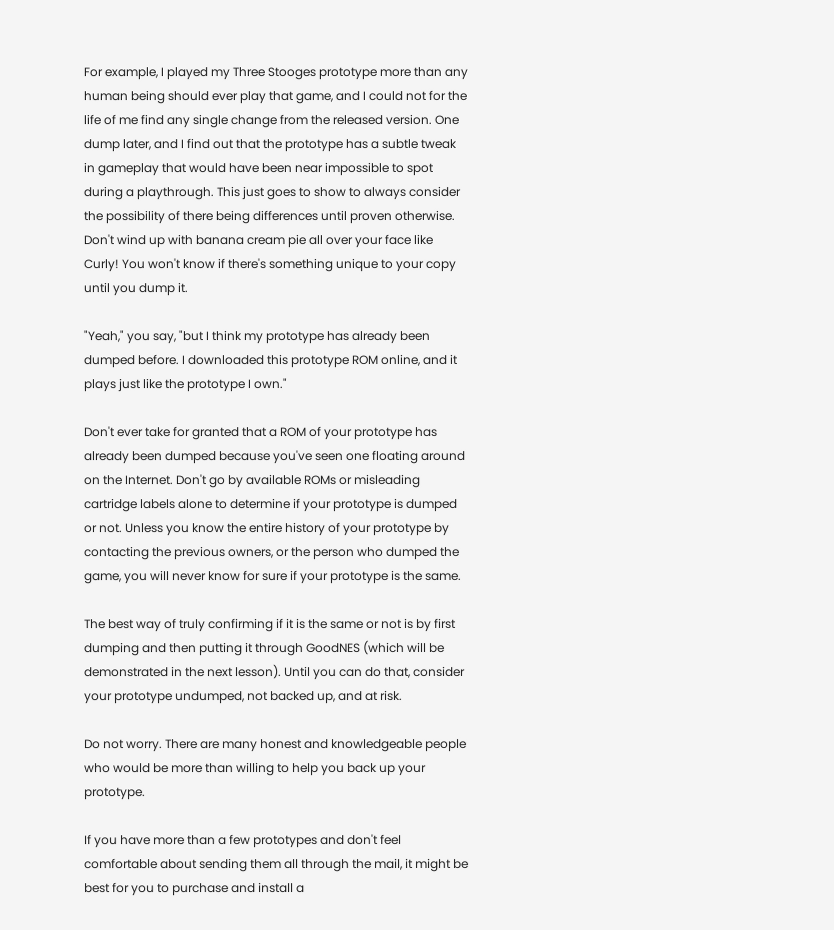For example, I played my Three Stooges prototype more than any human being should ever play that game, and I could not for the life of me find any single change from the released version. One dump later, and I find out that the prototype has a subtle tweak in gameplay that would have been near impossible to spot during a playthrough. This just goes to show to always consider the possibility of there being differences until proven otherwise. Don't wind up with banana cream pie all over your face like Curly! You won't know if there's something unique to your copy until you dump it.

"Yeah," you say, "but I think my prototype has already been dumped before. I downloaded this prototype ROM online, and it plays just like the prototype I own."

Don't ever take for granted that a ROM of your prototype has already been dumped because you've seen one floating around on the Internet. Don't go by available ROMs or misleading cartridge labels alone to determine if your prototype is dumped or not. Unless you know the entire history of your prototype by contacting the previous owners, or the person who dumped the game, you will never know for sure if your prototype is the same.

The best way of truly confirming if it is the same or not is by first dumping and then putting it through GoodNES (which will be demonstrated in the next lesson). Until you can do that, consider your prototype undumped, not backed up, and at risk.

Do not worry. There are many honest and knowledgeable people who would be more than willing to help you back up your prototype.

If you have more than a few prototypes and don't feel comfortable about sending them all through the mail, it might be best for you to purchase and install a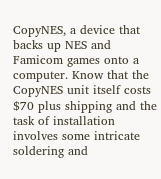CopyNES, a device that backs up NES and Famicom games onto a computer. Know that the CopyNES unit itself costs $70 plus shipping and the task of installation involves some intricate soldering and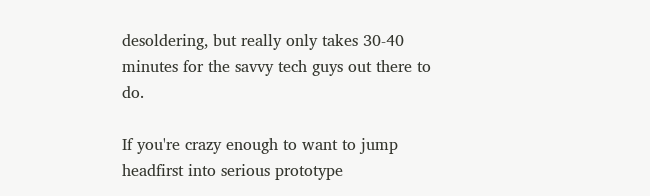desoldering, but really only takes 30-40 minutes for the savvy tech guys out there to do.

If you're crazy enough to want to jump headfirst into serious prototype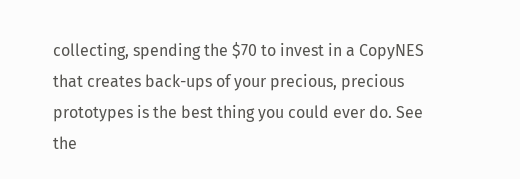collecting, spending the $70 to invest in a CopyNES that creates back-ups of your precious, precious prototypes is the best thing you could ever do. See the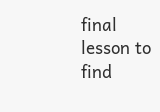final lesson to find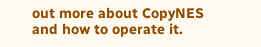out more about CopyNES and how to operate it.